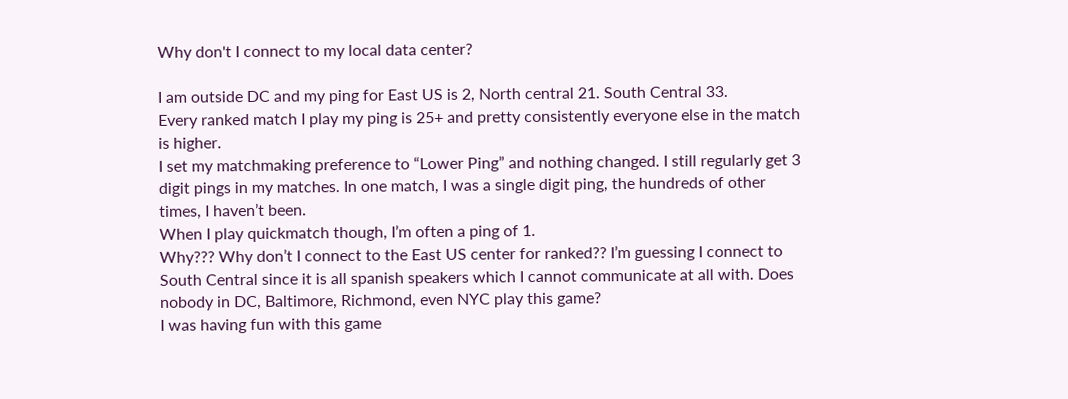Why don't I connect to my local data center?

I am outside DC and my ping for East US is 2, North central 21. South Central 33.
Every ranked match I play my ping is 25+ and pretty consistently everyone else in the match is higher.
I set my matchmaking preference to “Lower Ping” and nothing changed. I still regularly get 3 digit pings in my matches. In one match, I was a single digit ping, the hundreds of other times, I haven’t been.
When I play quickmatch though, I’m often a ping of 1.
Why??? Why don’t I connect to the East US center for ranked?? I’m guessing I connect to South Central since it is all spanish speakers which I cannot communicate at all with. Does nobody in DC, Baltimore, Richmond, even NYC play this game?
I was having fun with this game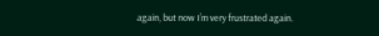again, but now I’m very frustrated again.